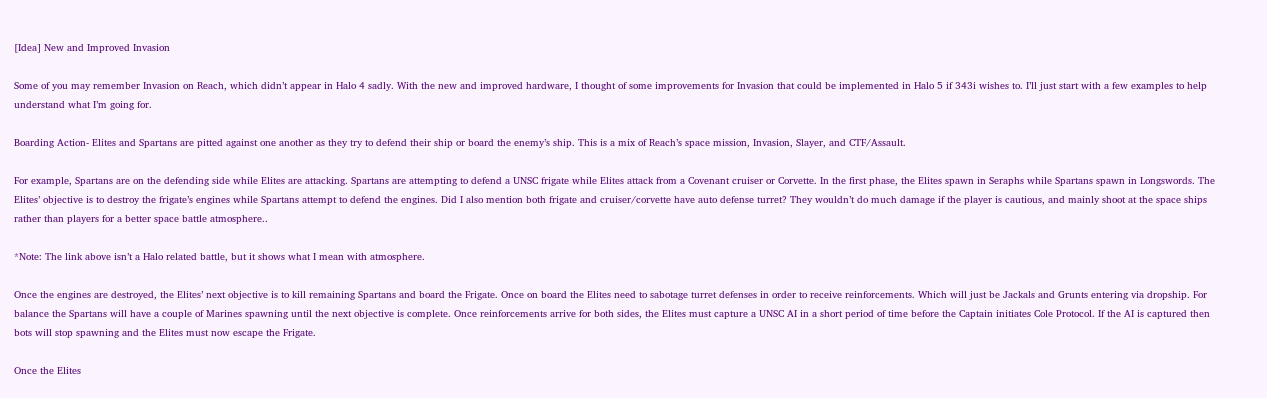[Idea] New and Improved Invasion

Some of you may remember Invasion on Reach, which didn’t appear in Halo 4 sadly. With the new and improved hardware, I thought of some improvements for Invasion that could be implemented in Halo 5 if 343i wishes to. I’ll just start with a few examples to help understand what I’m going for.

Boarding Action- Elites and Spartans are pitted against one another as they try to defend their ship or board the enemy’s ship. This is a mix of Reach’s space mission, Invasion, Slayer, and CTF/Assault.

For example, Spartans are on the defending side while Elites are attacking. Spartans are attempting to defend a UNSC frigate while Elites attack from a Covenant cruiser or Corvette. In the first phase, the Elites spawn in Seraphs while Spartans spawn in Longswords. The Elites’ objective is to destroy the frigate’s engines while Spartans attempt to defend the engines. Did I also mention both frigate and cruiser/corvette have auto defense turret? They wouldn’t do much damage if the player is cautious, and mainly shoot at the space ships rather than players for a better space battle atmosphere..

*Note: The link above isn’t a Halo related battle, but it shows what I mean with atmosphere.

Once the engines are destroyed, the Elites’ next objective is to kill remaining Spartans and board the Frigate. Once on board the Elites need to sabotage turret defenses in order to receive reinforcements. Which will just be Jackals and Grunts entering via dropship. For balance the Spartans will have a couple of Marines spawning until the next objective is complete. Once reinforcements arrive for both sides, the Elites must capture a UNSC AI in a short period of time before the Captain initiates Cole Protocol. If the AI is captured then bots will stop spawning and the Elites must now escape the Frigate.

Once the Elites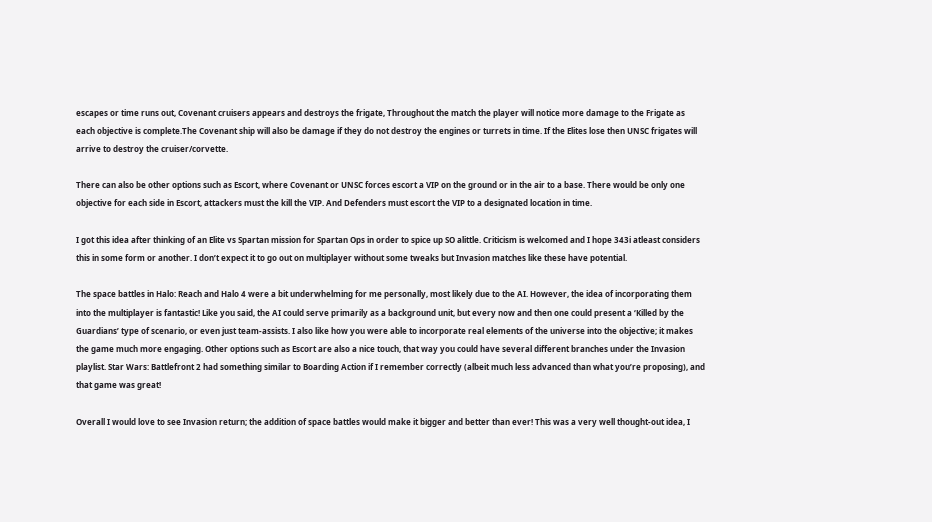escapes or time runs out, Covenant cruisers appears and destroys the frigate, Throughout the match the player will notice more damage to the Frigate as each objective is complete.The Covenant ship will also be damage if they do not destroy the engines or turrets in time. If the Elites lose then UNSC frigates will arrive to destroy the cruiser/corvette.

There can also be other options such as Escort, where Covenant or UNSC forces escort a VIP on the ground or in the air to a base. There would be only one objective for each side in Escort, attackers must the kill the VIP. And Defenders must escort the VIP to a designated location in time.

I got this idea after thinking of an Elite vs Spartan mission for Spartan Ops in order to spice up SO alittle. Criticism is welcomed and I hope 343i atleast considers this in some form or another. I don’t expect it to go out on multiplayer without some tweaks but Invasion matches like these have potential.

The space battles in Halo: Reach and Halo 4 were a bit underwhelming for me personally, most likely due to the AI. However, the idea of incorporating them into the multiplayer is fantastic! Like you said, the AI could serve primarily as a background unit, but every now and then one could present a ‘Killed by the Guardians’ type of scenario, or even just team-assists. I also like how you were able to incorporate real elements of the universe into the objective; it makes the game much more engaging. Other options such as Escort are also a nice touch, that way you could have several different branches under the Invasion playlist. Star Wars: Battlefront 2 had something similar to Boarding Action if I remember correctly (albeit much less advanced than what you’re proposing), and that game was great!

Overall I would love to see Invasion return; the addition of space battles would make it bigger and better than ever! This was a very well thought-out idea, I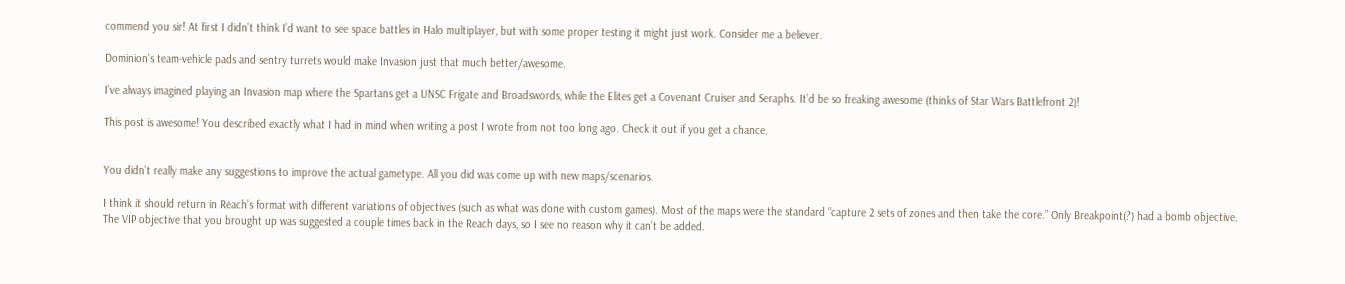commend you sir! At first I didn’t think I’d want to see space battles in Halo multiplayer, but with some proper testing it might just work. Consider me a believer.

Dominion’s team-vehicle pads and sentry turrets would make Invasion just that much better/awesome.

I’ve always imagined playing an Invasion map where the Spartans get a UNSC Frigate and Broadswords, while the Elites get a Covenant Cruiser and Seraphs. It’d be so freaking awesome (thinks of Star Wars Battlefront 2)!

This post is awesome! You described exactly what I had in mind when writing a post I wrote from not too long ago. Check it out if you get a chance.


You didn’t really make any suggestions to improve the actual gametype. All you did was come up with new maps/scenarios.

I think it should return in Reach’s format with different variations of objectives (such as what was done with custom games). Most of the maps were the standard “capture 2 sets of zones and then take the core.” Only Breakpoint(?) had a bomb objective. The VIP objective that you brought up was suggested a couple times back in the Reach days, so I see no reason why it can’t be added.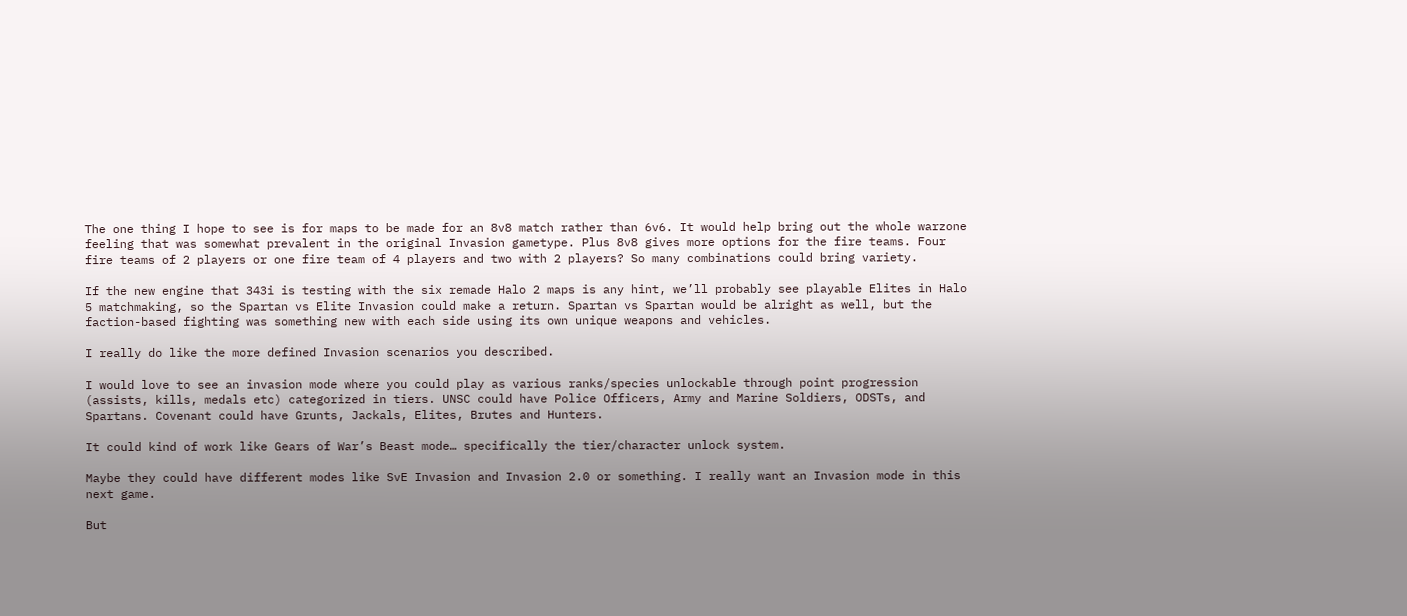The one thing I hope to see is for maps to be made for an 8v8 match rather than 6v6. It would help bring out the whole warzone feeling that was somewhat prevalent in the original Invasion gametype. Plus 8v8 gives more options for the fire teams. Four fire teams of 2 players or one fire team of 4 players and two with 2 players? So many combinations could bring variety.

If the new engine that 343i is testing with the six remade Halo 2 maps is any hint, we’ll probably see playable Elites in Halo 5 matchmaking, so the Spartan vs Elite Invasion could make a return. Spartan vs Spartan would be alright as well, but the faction-based fighting was something new with each side using its own unique weapons and vehicles.

I really do like the more defined Invasion scenarios you described.

I would love to see an invasion mode where you could play as various ranks/species unlockable through point progression (assists, kills, medals etc) categorized in tiers. UNSC could have Police Officers, Army and Marine Soldiers, ODSTs, and Spartans. Covenant could have Grunts, Jackals, Elites, Brutes and Hunters.

It could kind of work like Gears of War’s Beast mode… specifically the tier/character unlock system.

Maybe they could have different modes like SvE Invasion and Invasion 2.0 or something. I really want an Invasion mode in this next game.

But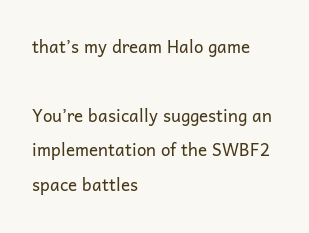that’s my dream Halo game

You’re basically suggesting an implementation of the SWBF2 space battles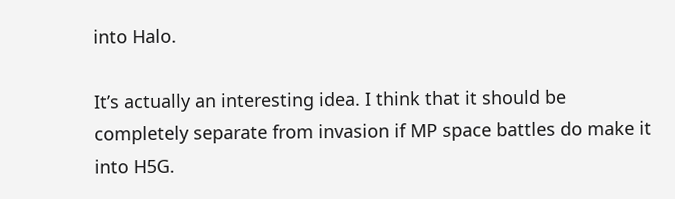into Halo.

It’s actually an interesting idea. I think that it should be completely separate from invasion if MP space battles do make it into H5G.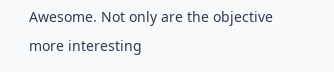Awesome. Not only are the objective more interesting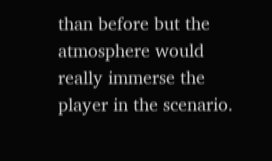than before but the atmosphere would really immerse the player in the scenario.